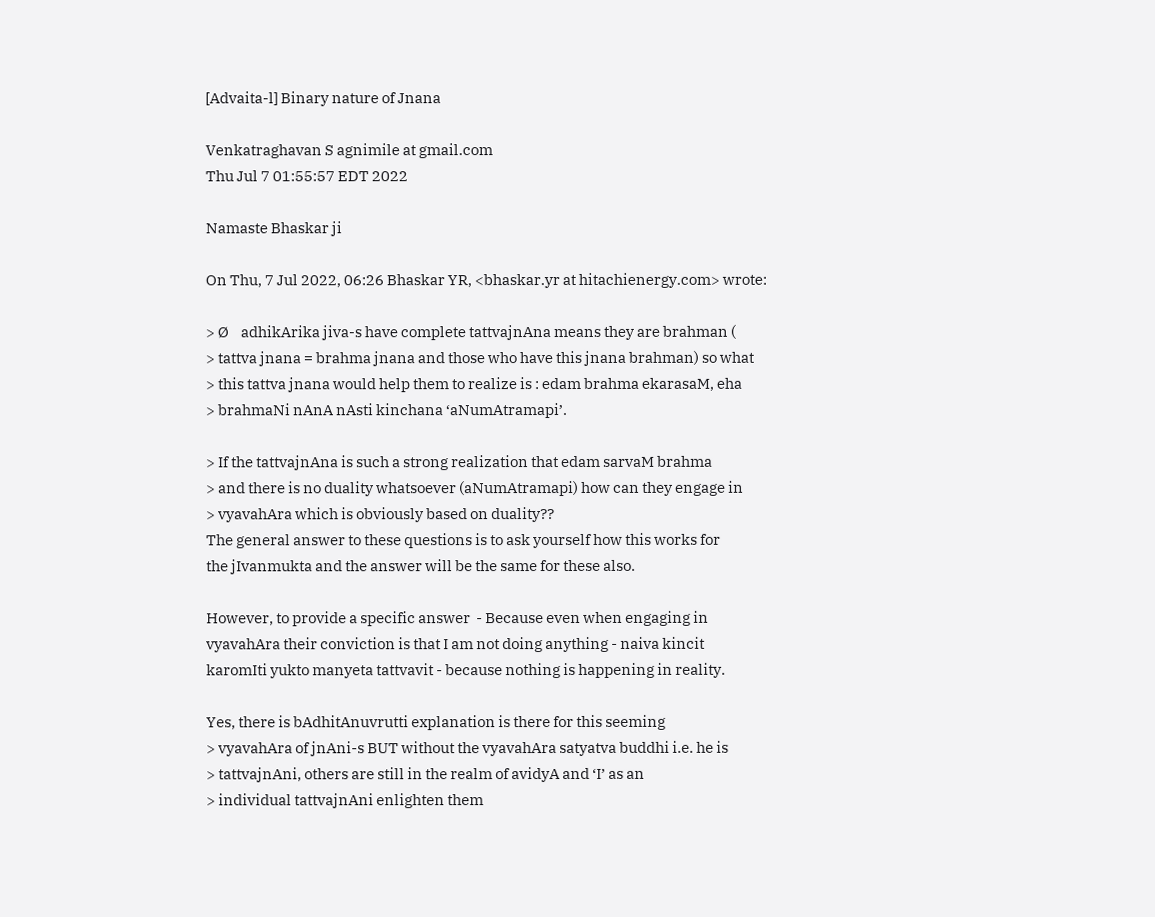[Advaita-l] Binary nature of Jnana

Venkatraghavan S agnimile at gmail.com
Thu Jul 7 01:55:57 EDT 2022

Namaste Bhaskar ji

On Thu, 7 Jul 2022, 06:26 Bhaskar YR, <bhaskar.yr at hitachienergy.com> wrote:

> Ø    adhikArika jiva-s have complete tattvajnAna means they are brahman (
> tattva jnana = brahma jnana and those who have this jnana brahman) so what
> this tattva jnana would help them to realize is : edam brahma ekarasaM, eha
> brahmaNi nAnA nAsti kinchana ‘aNumAtramapi’.

> If the tattvajnAna is such a strong realization that edam sarvaM brahma
> and there is no duality whatsoever (aNumAtramapi) how can they engage in
> vyavahAra which is obviously based on duality??
The general answer to these questions is to ask yourself how this works for
the jIvanmukta and the answer will be the same for these also.

However, to provide a specific answer  - Because even when engaging in
vyavahAra their conviction is that I am not doing anything - naiva kincit
karomIti yukto manyeta tattvavit - because nothing is happening in reality.

Yes, there is bAdhitAnuvrutti explanation is there for this seeming
> vyavahAra of jnAni-s BUT without the vyavahAra satyatva buddhi i.e. he is
> tattvajnAni, others are still in the realm of avidyA and ‘I’ as an
> individual tattvajnAni enlighten them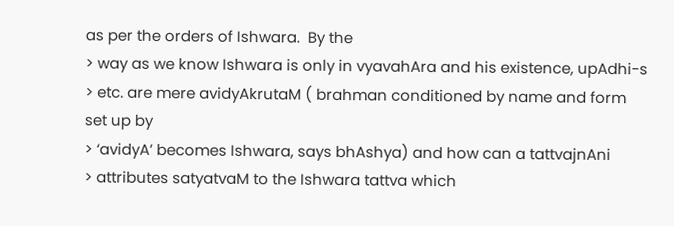as per the orders of Ishwara.  By the
> way as we know Ishwara is only in vyavahAra and his existence, upAdhi-s
> etc. are mere avidyAkrutaM ( brahman conditioned by name and form set up by
> ‘avidyA’ becomes Ishwara, says bhAshya) and how can a tattvajnAni
> attributes satyatvaM to the Ishwara tattva which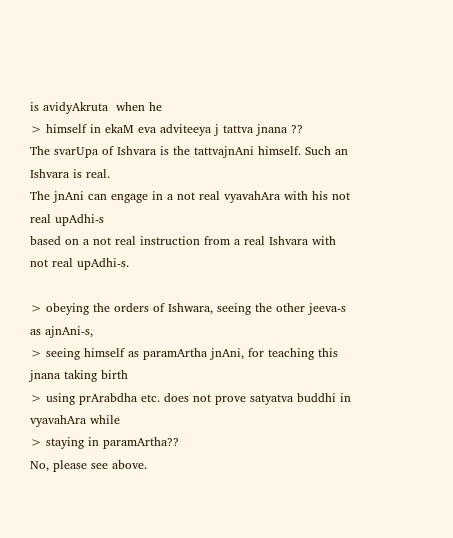is avidyAkruta  when he
> himself in ekaM eva adviteeya j tattva jnana ??
The svarUpa of Ishvara is the tattvajnAni himself. Such an Ishvara is real.
The jnAni can engage in a not real vyavahAra with his not real upAdhi-s
based on a not real instruction from a real Ishvara with not real upAdhi-s.

> obeying the orders of Ishwara, seeing the other jeeva-s as ajnAni-s,
> seeing himself as paramArtha jnAni, for teaching this jnana taking birth
> using prArabdha etc. does not prove satyatva buddhi in vyavahAra while
> staying in paramArtha??
No, please see above.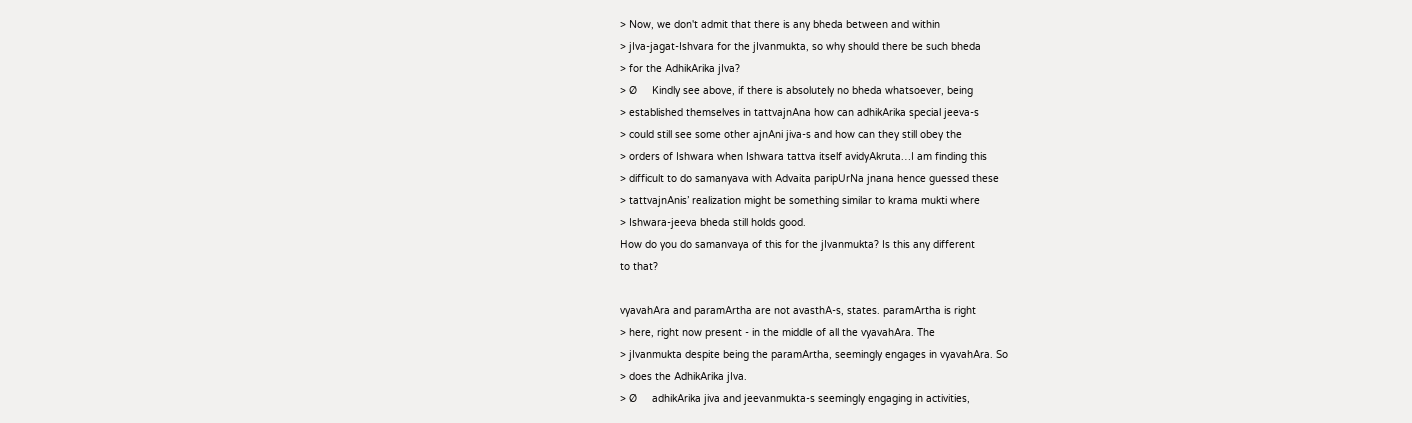> Now, we don't admit that there is any bheda between and within
> jIva-jagat-Ishvara for the jIvanmukta, so why should there be such bheda
> for the AdhikArika jIva?
> Ø     Kindly see above, if there is absolutely no bheda whatsoever, being
> established themselves in tattvajnAna how can adhikArika special jeeva-s
> could still see some other ajnAni jiva-s and how can they still obey the
> orders of Ishwara when Ishwara tattva itself avidyAkruta…I am finding this
> difficult to do samanyava with Advaita paripUrNa jnana hence guessed these
> tattvajnAnis’ realization might be something similar to krama mukti where
> Ishwara-jeeva bheda still holds good.
How do you do samanvaya of this for the jIvanmukta? Is this any different
to that?

vyavahAra and paramArtha are not avasthA-s, states. paramArtha is right
> here, right now present - in the middle of all the vyavahAra. The
> jIvanmukta despite being the paramArtha, seemingly engages in vyavahAra. So
> does the AdhikArika jIva.
> Ø     adhikArika jiva and jeevanmukta-s seemingly engaging in activities,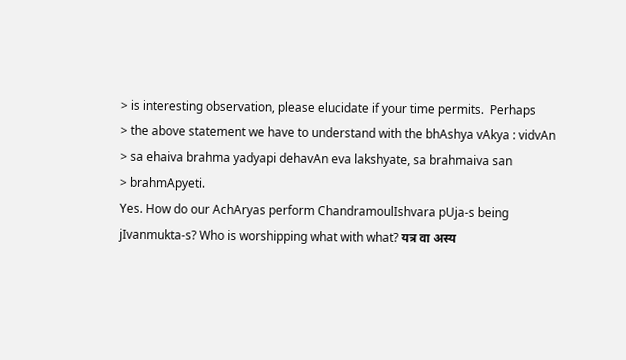> is interesting observation, please elucidate if your time permits.  Perhaps
> the above statement we have to understand with the bhAshya vAkya : vidvAn
> sa ehaiva brahma yadyapi dehavAn eva lakshyate, sa brahmaiva san
> brahmApyeti.
Yes. How do our AchAryas perform ChandramoulIshvara pUja-s being
jIvanmukta-s? Who is worshipping what with what? यत्र वा अस्य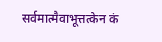सर्वमात्मैवाभूत्तत्केन कं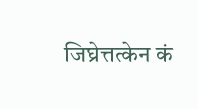जिघ्रेत्तत्केन कं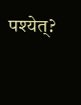पश्येत्?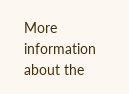More information about the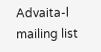Advaita-l mailing list